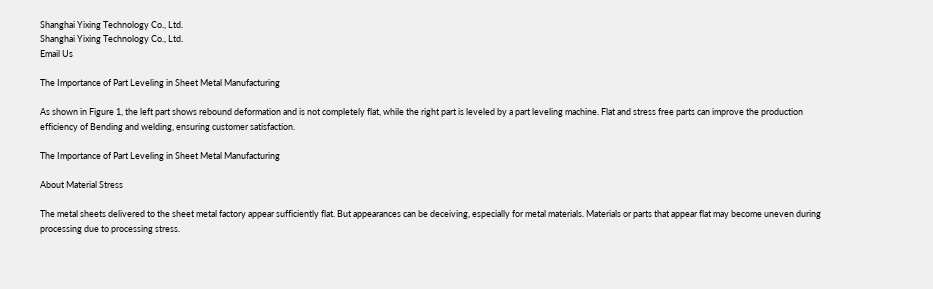Shanghai Yixing Technology Co., Ltd.
Shanghai Yixing Technology Co., Ltd.
Email Us

The Importance of Part Leveling in Sheet Metal Manufacturing

As shown in Figure 1, the left part shows rebound deformation and is not completely flat, while the right part is leveled by a part leveling machine. Flat and stress free parts can improve the production efficiency of Bending and welding, ensuring customer satisfaction.

The Importance of Part Leveling in Sheet Metal Manufacturing

About Material Stress

The metal sheets delivered to the sheet metal factory appear sufficiently flat. But appearances can be deceiving, especially for metal materials. Materials or parts that appear flat may become uneven during processing due to processing stress.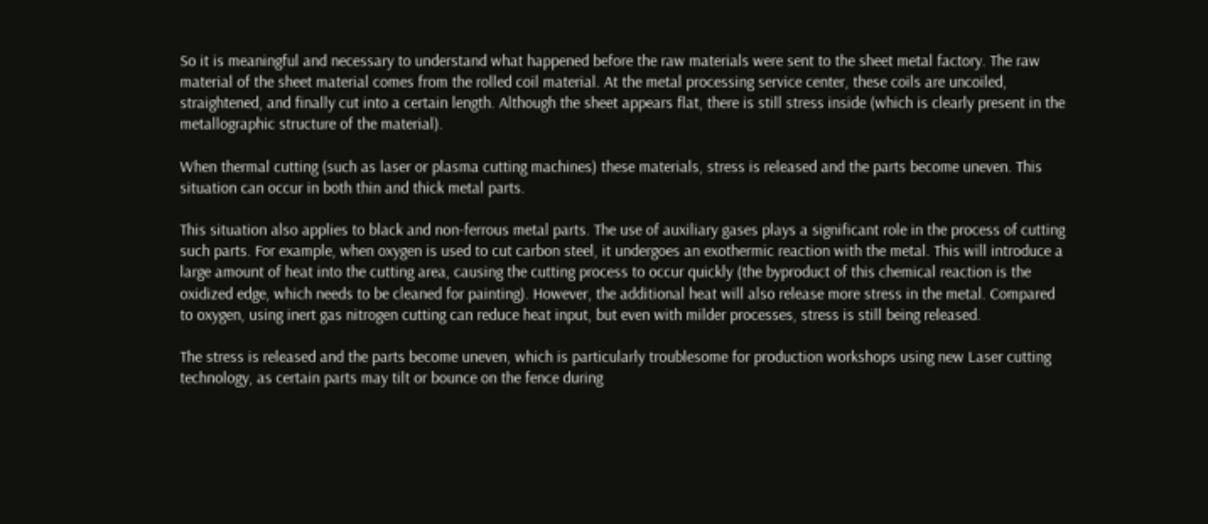So it is meaningful and necessary to understand what happened before the raw materials were sent to the sheet metal factory. The raw material of the sheet material comes from the rolled coil material. At the metal processing service center, these coils are uncoiled, straightened, and finally cut into a certain length. Although the sheet appears flat, there is still stress inside (which is clearly present in the metallographic structure of the material).

When thermal cutting (such as laser or plasma cutting machines) these materials, stress is released and the parts become uneven. This situation can occur in both thin and thick metal parts.

This situation also applies to black and non-ferrous metal parts. The use of auxiliary gases plays a significant role in the process of cutting such parts. For example, when oxygen is used to cut carbon steel, it undergoes an exothermic reaction with the metal. This will introduce a large amount of heat into the cutting area, causing the cutting process to occur quickly (the byproduct of this chemical reaction is the oxidized edge, which needs to be cleaned for painting). However, the additional heat will also release more stress in the metal. Compared to oxygen, using inert gas nitrogen cutting can reduce heat input, but even with milder processes, stress is still being released.

The stress is released and the parts become uneven, which is particularly troublesome for production workshops using new Laser cutting technology, as certain parts may tilt or bounce on the fence during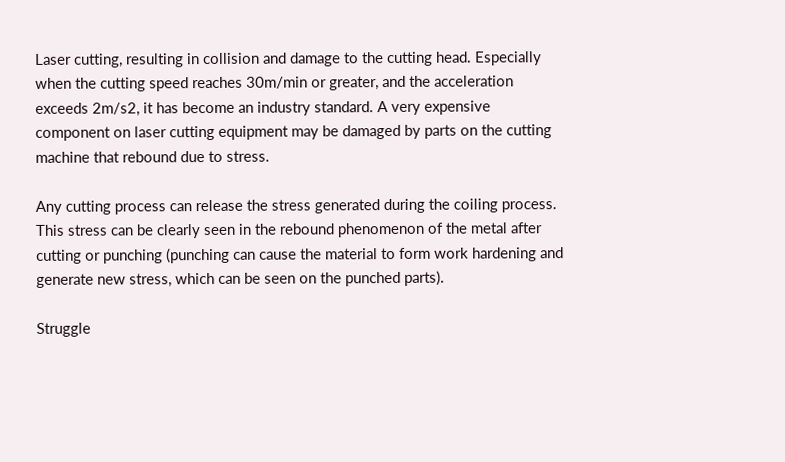Laser cutting, resulting in collision and damage to the cutting head. Especially when the cutting speed reaches 30m/min or greater, and the acceleration exceeds 2m/s2, it has become an industry standard. A very expensive component on laser cutting equipment may be damaged by parts on the cutting machine that rebound due to stress.

Any cutting process can release the stress generated during the coiling process. This stress can be clearly seen in the rebound phenomenon of the metal after cutting or punching (punching can cause the material to form work hardening and generate new stress, which can be seen on the punched parts).

Struggle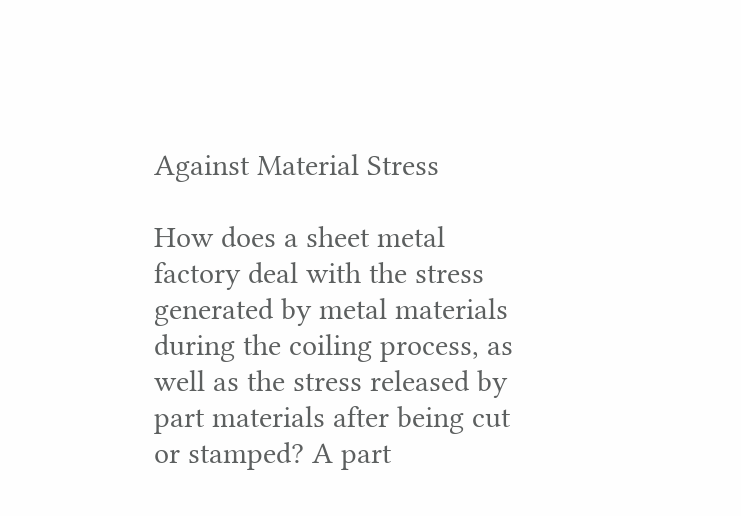Against Material Stress

How does a sheet metal factory deal with the stress generated by metal materials during the coiling process, as well as the stress released by part materials after being cut or stamped? A part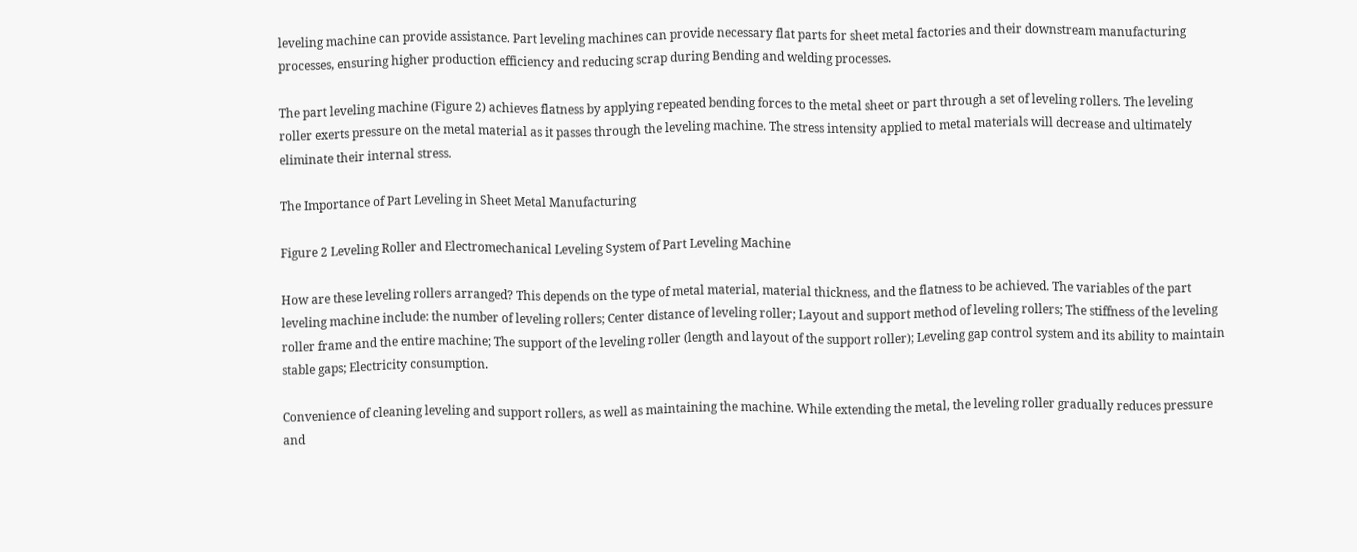leveling machine can provide assistance. Part leveling machines can provide necessary flat parts for sheet metal factories and their downstream manufacturing processes, ensuring higher production efficiency and reducing scrap during Bending and welding processes.

The part leveling machine (Figure 2) achieves flatness by applying repeated bending forces to the metal sheet or part through a set of leveling rollers. The leveling roller exerts pressure on the metal material as it passes through the leveling machine. The stress intensity applied to metal materials will decrease and ultimately eliminate their internal stress.

The Importance of Part Leveling in Sheet Metal Manufacturing

Figure 2 Leveling Roller and Electromechanical Leveling System of Part Leveling Machine

How are these leveling rollers arranged? This depends on the type of metal material, material thickness, and the flatness to be achieved. The variables of the part leveling machine include: the number of leveling rollers; Center distance of leveling roller; Layout and support method of leveling rollers; The stiffness of the leveling roller frame and the entire machine; The support of the leveling roller (length and layout of the support roller); Leveling gap control system and its ability to maintain stable gaps; Electricity consumption.

Convenience of cleaning leveling and support rollers, as well as maintaining the machine. While extending the metal, the leveling roller gradually reduces pressure and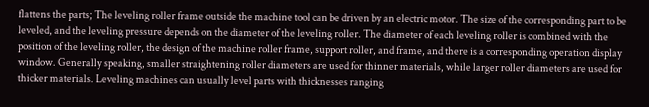flattens the parts; The leveling roller frame outside the machine tool can be driven by an electric motor. The size of the corresponding part to be leveled, and the leveling pressure depends on the diameter of the leveling roller. The diameter of each leveling roller is combined with the position of the leveling roller, the design of the machine roller frame, support roller, and frame, and there is a corresponding operation display window. Generally speaking, smaller straightening roller diameters are used for thinner materials, while larger roller diameters are used for thicker materials. Leveling machines can usually level parts with thicknesses ranging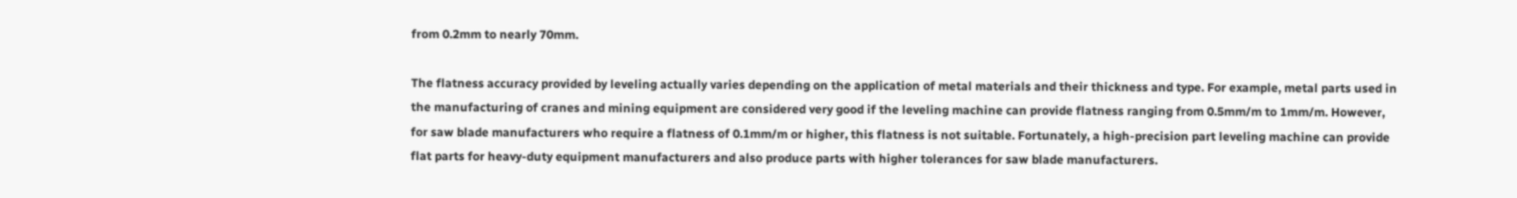from 0.2mm to nearly 70mm.

The flatness accuracy provided by leveling actually varies depending on the application of metal materials and their thickness and type. For example, metal parts used in the manufacturing of cranes and mining equipment are considered very good if the leveling machine can provide flatness ranging from 0.5mm/m to 1mm/m. However, for saw blade manufacturers who require a flatness of 0.1mm/m or higher, this flatness is not suitable. Fortunately, a high-precision part leveling machine can provide flat parts for heavy-duty equipment manufacturers and also produce parts with higher tolerances for saw blade manufacturers.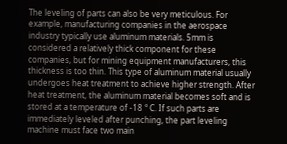The leveling of parts can also be very meticulous. For example, manufacturing companies in the aerospace industry typically use aluminum materials. 5mm is considered a relatively thick component for these companies, but for mining equipment manufacturers, this thickness is too thin. This type of aluminum material usually undergoes heat treatment to achieve higher strength. After heat treatment, the aluminum material becomes soft and is stored at a temperature of -18 ° C. If such parts are immediately leveled after punching, the part leveling machine must face two main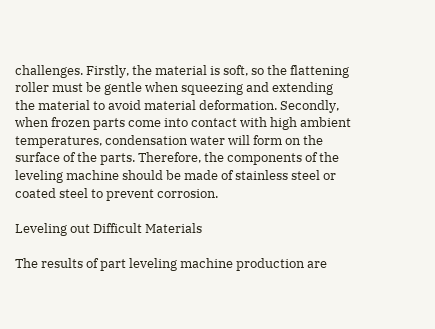challenges. Firstly, the material is soft, so the flattening roller must be gentle when squeezing and extending the material to avoid material deformation. Secondly, when frozen parts come into contact with high ambient temperatures, condensation water will form on the surface of the parts. Therefore, the components of the leveling machine should be made of stainless steel or coated steel to prevent corrosion.

Leveling out Difficult Materials

The results of part leveling machine production are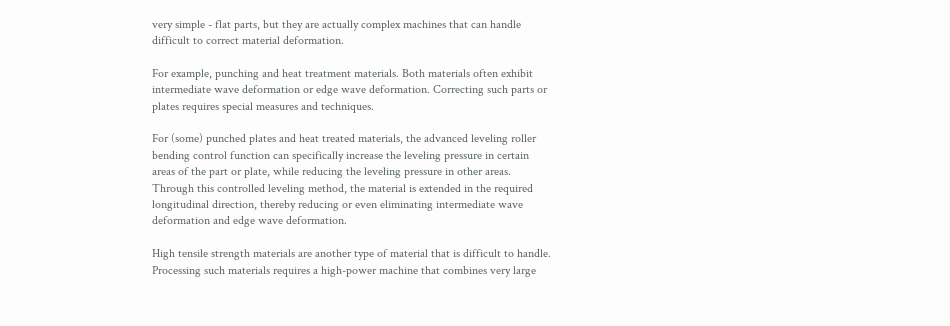very simple - flat parts, but they are actually complex machines that can handle difficult to correct material deformation.

For example, punching and heat treatment materials. Both materials often exhibit intermediate wave deformation or edge wave deformation. Correcting such parts or plates requires special measures and techniques.

For (some) punched plates and heat treated materials, the advanced leveling roller bending control function can specifically increase the leveling pressure in certain areas of the part or plate, while reducing the leveling pressure in other areas. Through this controlled leveling method, the material is extended in the required longitudinal direction, thereby reducing or even eliminating intermediate wave deformation and edge wave deformation.

High tensile strength materials are another type of material that is difficult to handle. Processing such materials requires a high-power machine that combines very large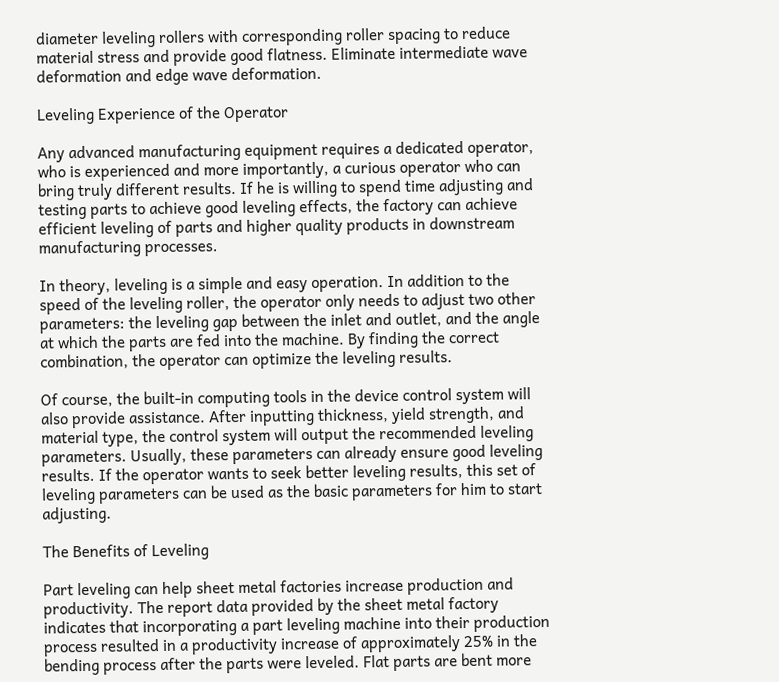diameter leveling rollers with corresponding roller spacing to reduce material stress and provide good flatness. Eliminate intermediate wave deformation and edge wave deformation.

Leveling Experience of the Operator

Any advanced manufacturing equipment requires a dedicated operator, who is experienced and more importantly, a curious operator who can bring truly different results. If he is willing to spend time adjusting and testing parts to achieve good leveling effects, the factory can achieve efficient leveling of parts and higher quality products in downstream manufacturing processes.

In theory, leveling is a simple and easy operation. In addition to the speed of the leveling roller, the operator only needs to adjust two other parameters: the leveling gap between the inlet and outlet, and the angle at which the parts are fed into the machine. By finding the correct combination, the operator can optimize the leveling results.

Of course, the built-in computing tools in the device control system will also provide assistance. After inputting thickness, yield strength, and material type, the control system will output the recommended leveling parameters. Usually, these parameters can already ensure good leveling results. If the operator wants to seek better leveling results, this set of leveling parameters can be used as the basic parameters for him to start adjusting.

The Benefits of Leveling

Part leveling can help sheet metal factories increase production and productivity. The report data provided by the sheet metal factory indicates that incorporating a part leveling machine into their production process resulted in a productivity increase of approximately 25% in the bending process after the parts were leveled. Flat parts are bent more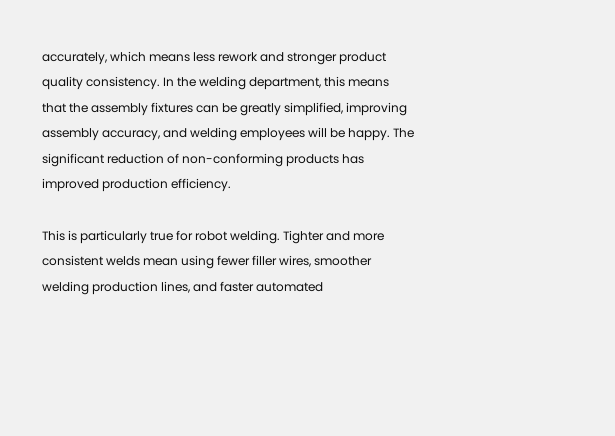accurately, which means less rework and stronger product quality consistency. In the welding department, this means that the assembly fixtures can be greatly simplified, improving assembly accuracy, and welding employees will be happy. The significant reduction of non-conforming products has improved production efficiency.

This is particularly true for robot welding. Tighter and more consistent welds mean using fewer filler wires, smoother welding production lines, and faster automated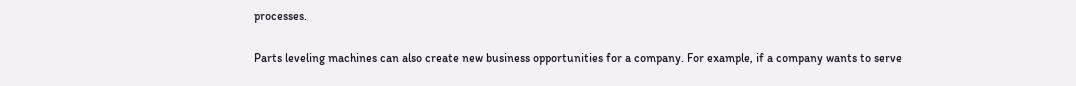processes.

Parts leveling machines can also create new business opportunities for a company. For example, if a company wants to serve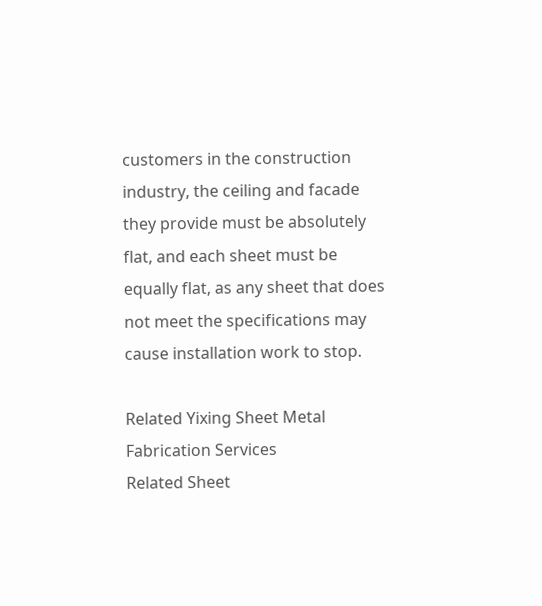customers in the construction industry, the ceiling and facade they provide must be absolutely flat, and each sheet must be equally flat, as any sheet that does not meet the specifications may cause installation work to stop.

Related Yixing Sheet Metal Fabrication Services
Related Sheet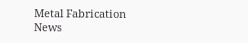Metal Fabrication News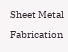Sheet Metal Fabrication